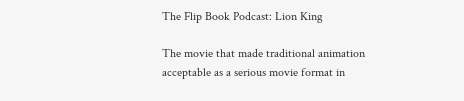The Flip Book Podcast: Lion King

The movie that made traditional animation acceptable as a serious movie format in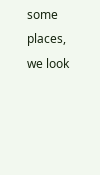some places, we look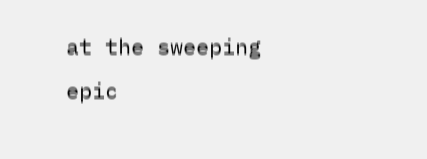at the sweeping epic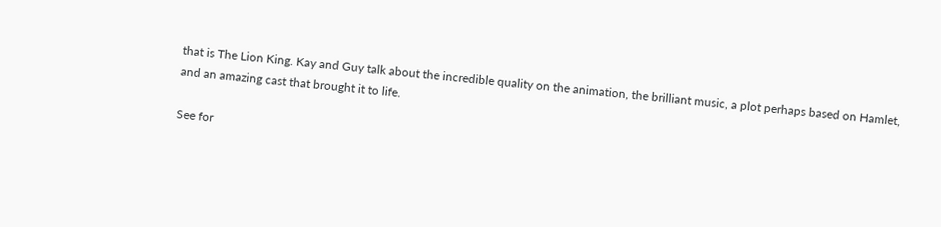that is The Lion King. Kay and Guy talk about the incredible quality on the animation, the brilliant music, a plot perhaps based on Hamlet, and an amazing cast that brought it to life.

See for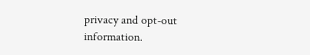privacy and opt-out information.